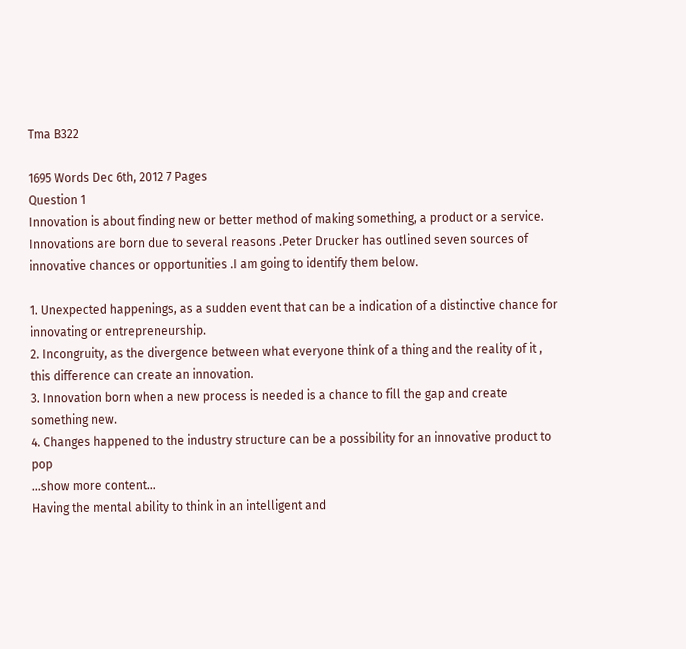Tma B322

1695 Words Dec 6th, 2012 7 Pages
Question 1
Innovation is about finding new or better method of making something, a product or a service. Innovations are born due to several reasons .Peter Drucker has outlined seven sources of innovative chances or opportunities .I am going to identify them below.

1. Unexpected happenings, as a sudden event that can be a indication of a distinctive chance for innovating or entrepreneurship.
2. Incongruity, as the divergence between what everyone think of a thing and the reality of it , this difference can create an innovation.
3. Innovation born when a new process is needed is a chance to fill the gap and create something new.
4. Changes happened to the industry structure can be a possibility for an innovative product to pop
…show more content…
Having the mental ability to think in an intelligent and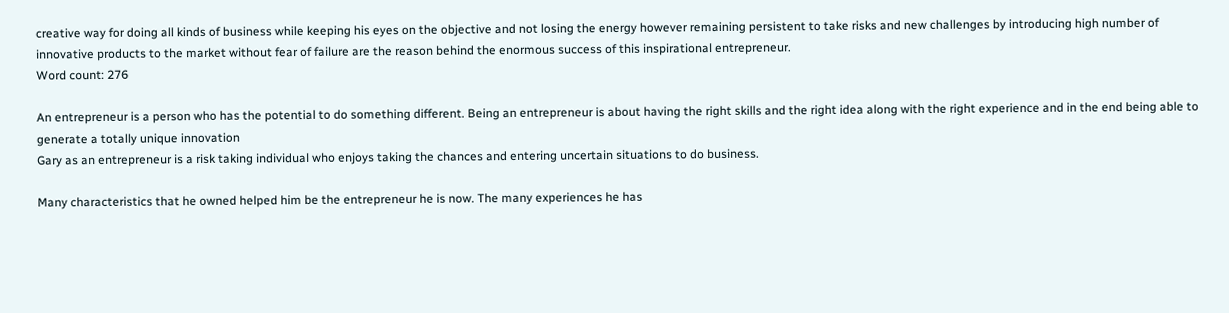creative way for doing all kinds of business while keeping his eyes on the objective and not losing the energy however remaining persistent to take risks and new challenges by introducing high number of innovative products to the market without fear of failure are the reason behind the enormous success of this inspirational entrepreneur.
Word count: 276

An entrepreneur is a person who has the potential to do something different. Being an entrepreneur is about having the right skills and the right idea along with the right experience and in the end being able to generate a totally unique innovation
Gary as an entrepreneur is a risk taking individual who enjoys taking the chances and entering uncertain situations to do business.

Many characteristics that he owned helped him be the entrepreneur he is now. The many experiences he has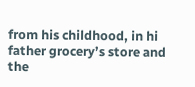from his childhood, in hi father grocery’s store and the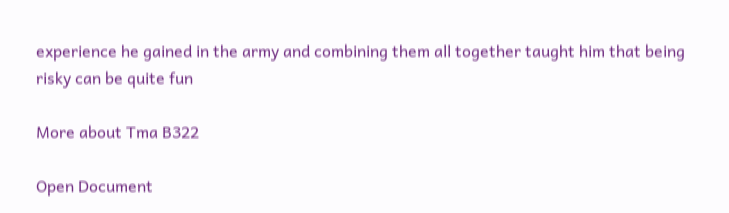experience he gained in the army and combining them all together taught him that being risky can be quite fun

More about Tma B322

Open Document